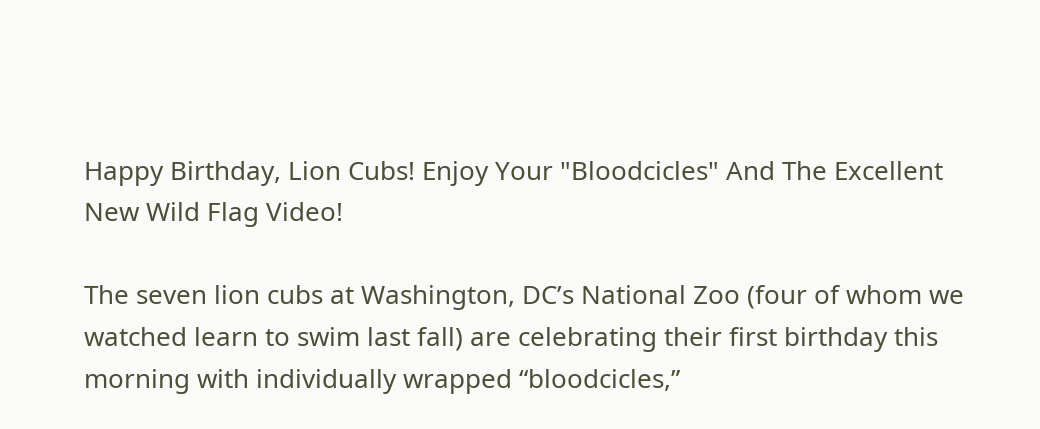Happy Birthday, Lion Cubs! Enjoy Your "Bloodcicles" And The Excellent New Wild Flag Video!

The seven lion cubs at Washington, DC’s National Zoo (four of whom we watched learn to swim last fall) are celebrating their first birthday this morning with individually wrapped “bloodcicles,”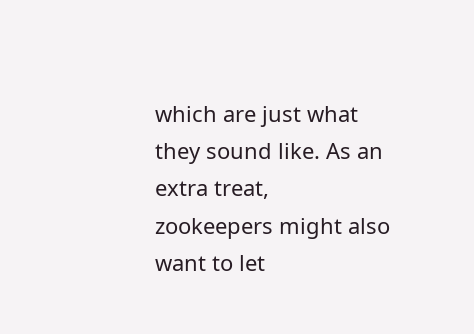which are just what they sound like. As an extra treat, zookeepers might also want to let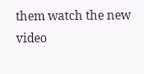them watch the new video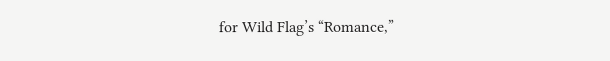for Wild Flag’s “Romance,”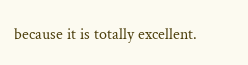because it is totally excellent.